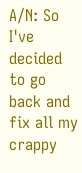A/N: So I've decided to go back and fix all my crappy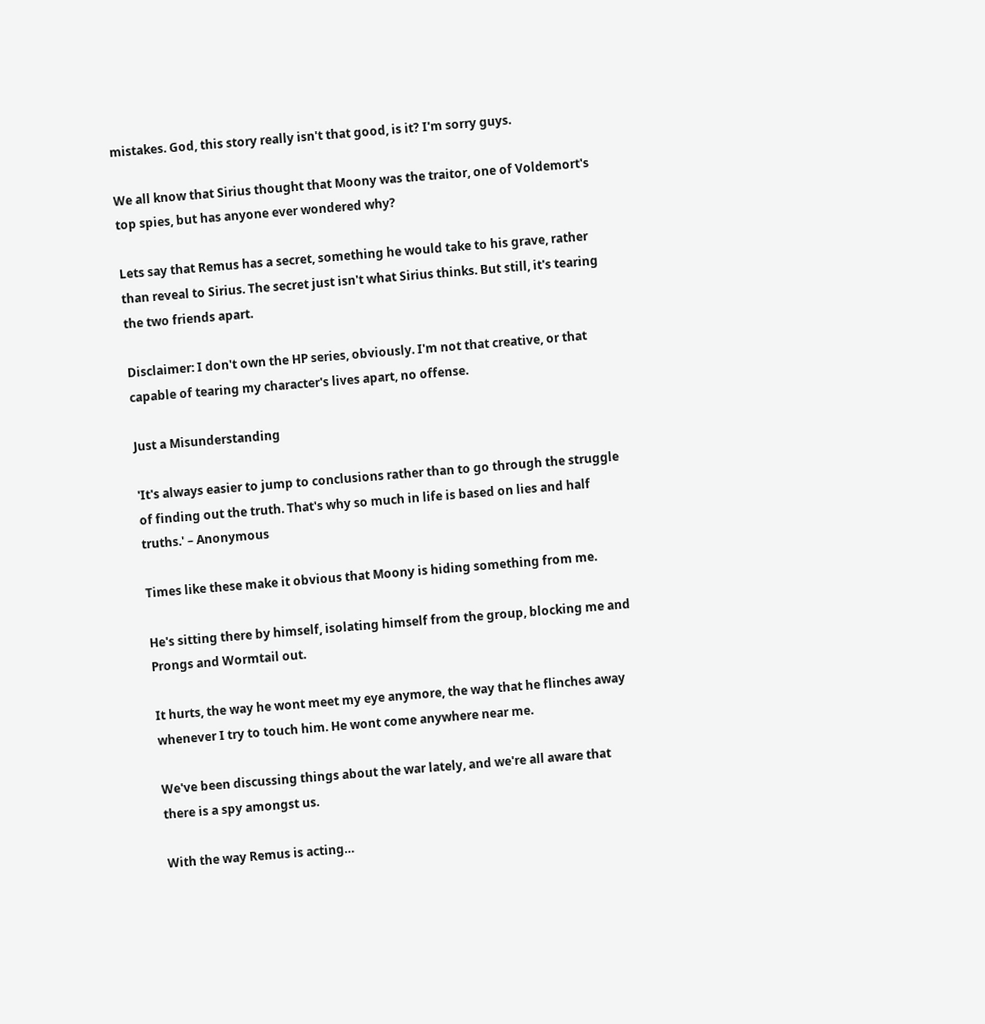mistakes. God, this story really isn't that good, is it? I'm sorry guys.

We all know that Sirius thought that Moony was the traitor, one of Voldemort's top spies, but has anyone ever wondered why?

Lets say that Remus has a secret, something he would take to his grave, rather than reveal to Sirius. The secret just isn't what Sirius thinks. But still, it's tearing the two friends apart.

Disclaimer: I don't own the HP series, obviously. I'm not that creative, or that capable of tearing my character's lives apart, no offense.

Just a Misunderstanding

'It's always easier to jump to conclusions rather than to go through the struggle of finding out the truth. That's why so much in life is based on lies and half truths.' – Anonymous

Times like these make it obvious that Moony is hiding something from me.

He's sitting there by himself, isolating himself from the group, blocking me and Prongs and Wormtail out.

It hurts, the way he wont meet my eye anymore, the way that he flinches away whenever I try to touch him. He wont come anywhere near me.

We've been discussing things about the war lately, and we're all aware that there is a spy amongst us.

With the way Remus is acting…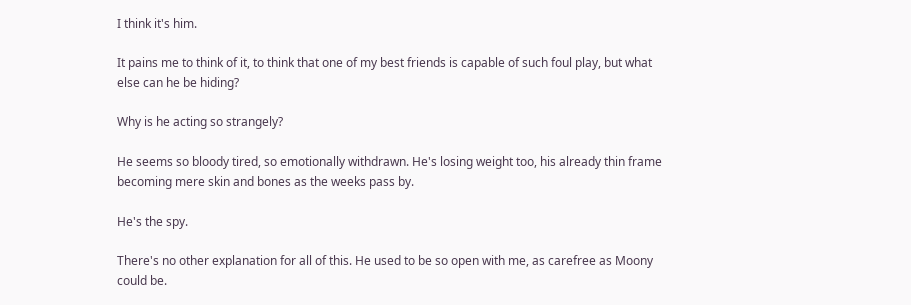I think it's him.

It pains me to think of it, to think that one of my best friends is capable of such foul play, but what else can he be hiding?

Why is he acting so strangely?

He seems so bloody tired, so emotionally withdrawn. He's losing weight too, his already thin frame becoming mere skin and bones as the weeks pass by.

He's the spy.

There's no other explanation for all of this. He used to be so open with me, as carefree as Moony could be.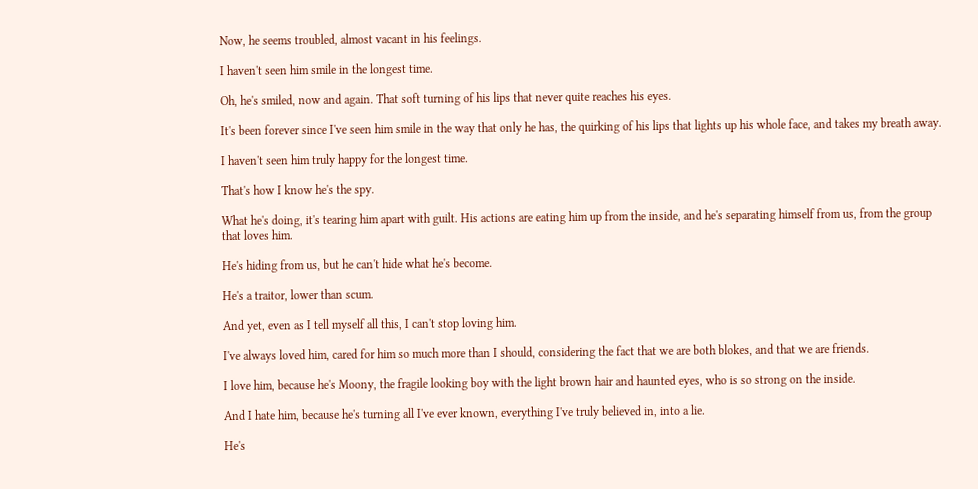Now, he seems troubled, almost vacant in his feelings.

I haven't seen him smile in the longest time.

Oh, he's smiled, now and again. That soft turning of his lips that never quite reaches his eyes.

It's been forever since I've seen him smile in the way that only he has, the quirking of his lips that lights up his whole face, and takes my breath away.

I haven't seen him truly happy for the longest time.

That's how I know he's the spy.

What he's doing, it's tearing him apart with guilt. His actions are eating him up from the inside, and he's separating himself from us, from the group that loves him.

He's hiding from us, but he can't hide what he's become.

He's a traitor, lower than scum.

And yet, even as I tell myself all this, I can't stop loving him.

I've always loved him, cared for him so much more than I should, considering the fact that we are both blokes, and that we are friends.

I love him, because he's Moony, the fragile looking boy with the light brown hair and haunted eyes, who is so strong on the inside.

And I hate him, because he's turning all I've ever known, everything I've truly believed in, into a lie.

He's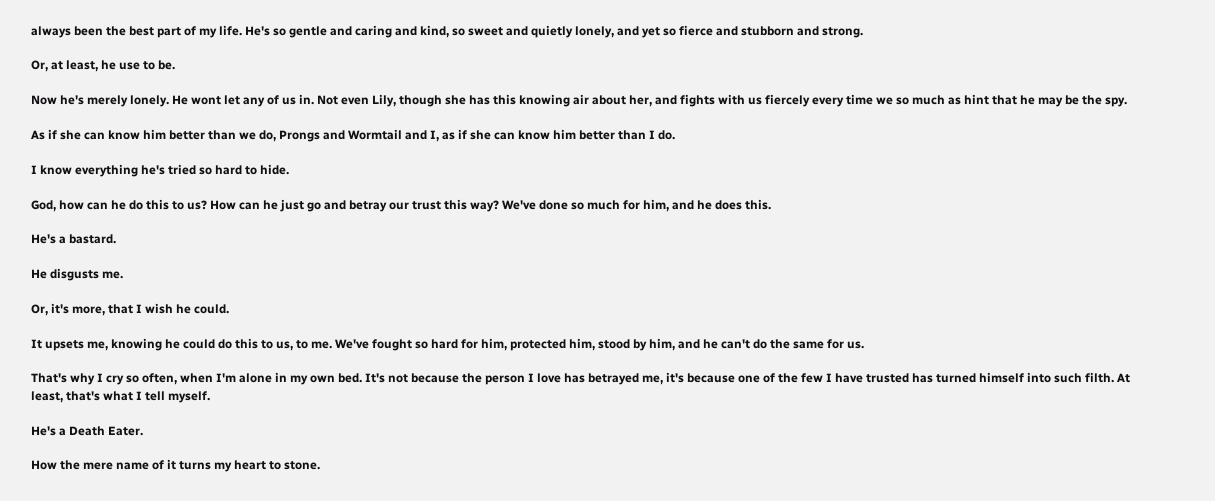always been the best part of my life. He's so gentle and caring and kind, so sweet and quietly lonely, and yet so fierce and stubborn and strong.

Or, at least, he use to be.

Now he's merely lonely. He wont let any of us in. Not even Lily, though she has this knowing air about her, and fights with us fiercely every time we so much as hint that he may be the spy.

As if she can know him better than we do, Prongs and Wormtail and I, as if she can know him better than I do.

I know everything he's tried so hard to hide.

God, how can he do this to us? How can he just go and betray our trust this way? We've done so much for him, and he does this.

He's a bastard.

He disgusts me.

Or, it's more, that I wish he could.

It upsets me, knowing he could do this to us, to me. We've fought so hard for him, protected him, stood by him, and he can't do the same for us.

That's why I cry so often, when I'm alone in my own bed. It's not because the person I love has betrayed me, it's because one of the few I have trusted has turned himself into such filth. At least, that's what I tell myself.

He's a Death Eater.

How the mere name of it turns my heart to stone.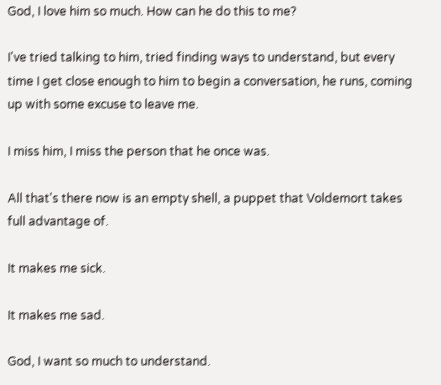God, I love him so much. How can he do this to me?

I've tried talking to him, tried finding ways to understand, but every time I get close enough to him to begin a conversation, he runs, coming up with some excuse to leave me.

I miss him, I miss the person that he once was.

All that's there now is an empty shell, a puppet that Voldemort takes full advantage of.

It makes me sick.

It makes me sad.

God, I want so much to understand.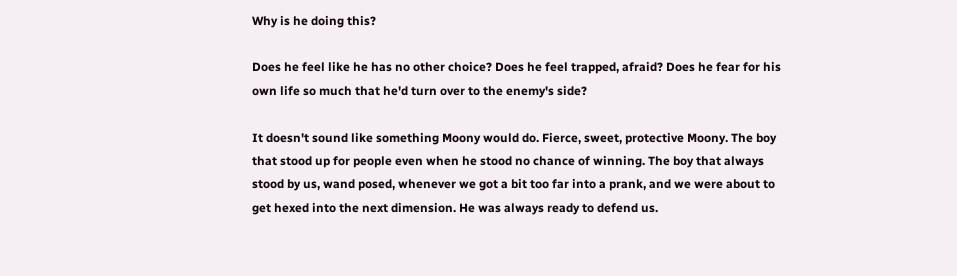Why is he doing this?

Does he feel like he has no other choice? Does he feel trapped, afraid? Does he fear for his own life so much that he'd turn over to the enemy's side?

It doesn't sound like something Moony would do. Fierce, sweet, protective Moony. The boy that stood up for people even when he stood no chance of winning. The boy that always stood by us, wand posed, whenever we got a bit too far into a prank, and we were about to get hexed into the next dimension. He was always ready to defend us.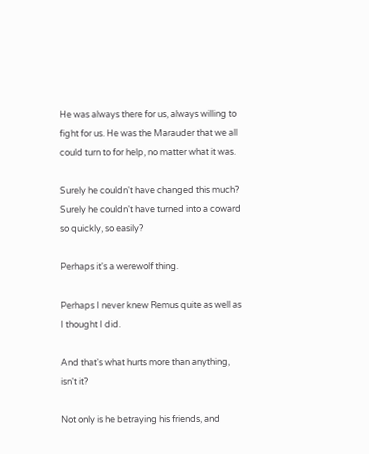He was always there for us, always willing to fight for us. He was the Marauder that we all could turn to for help, no matter what it was.

Surely he couldn't have changed this much? Surely he couldn't have turned into a coward so quickly, so easily?

Perhaps it's a werewolf thing.

Perhaps I never knew Remus quite as well as I thought I did.

And that's what hurts more than anything, isn't it?

Not only is he betraying his friends, and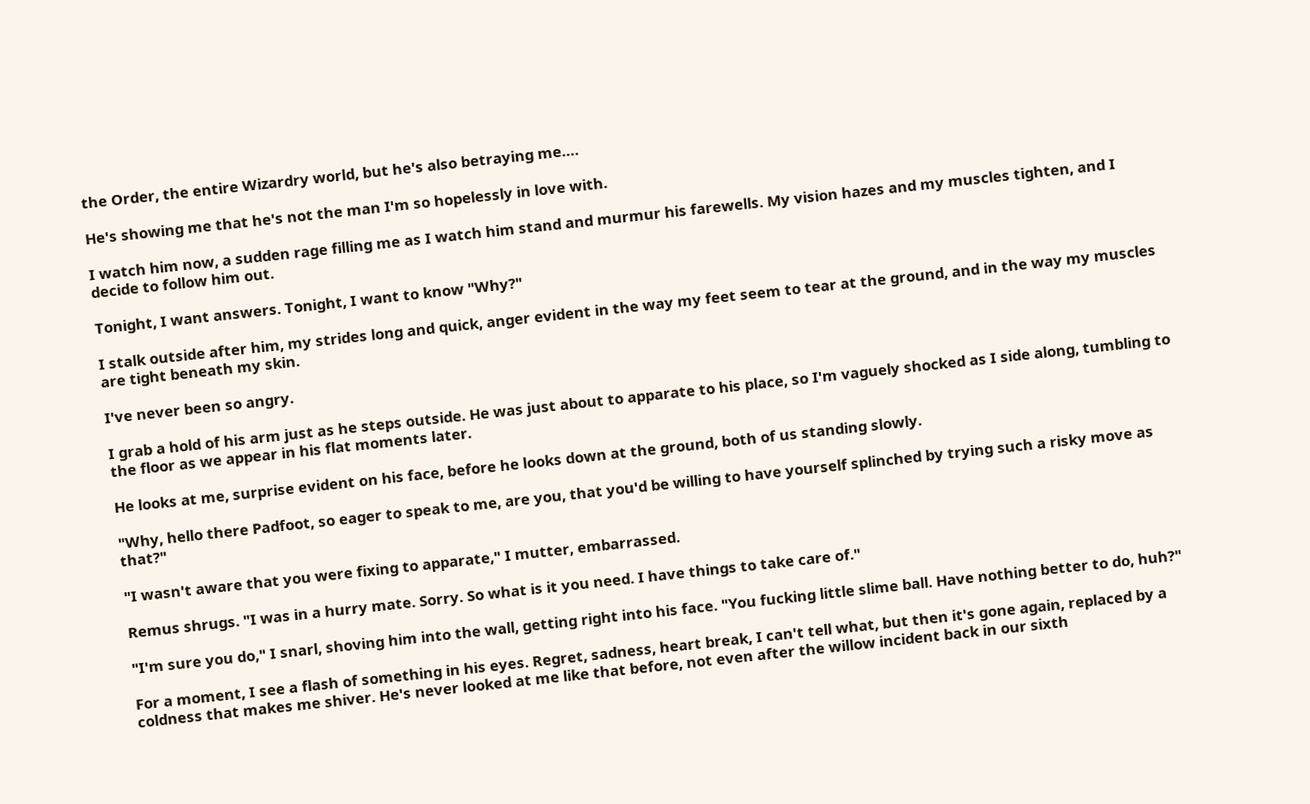the Order, the entire Wizardry world, but he's also betraying me….

He's showing me that he's not the man I'm so hopelessly in love with.

I watch him now, a sudden rage filling me as I watch him stand and murmur his farewells. My vision hazes and my muscles tighten, and I decide to follow him out.

Tonight, I want answers. Tonight, I want to know "Why?"

I stalk outside after him, my strides long and quick, anger evident in the way my feet seem to tear at the ground, and in the way my muscles are tight beneath my skin.

I've never been so angry.

I grab a hold of his arm just as he steps outside. He was just about to apparate to his place, so I'm vaguely shocked as I side along, tumbling to the floor as we appear in his flat moments later.

He looks at me, surprise evident on his face, before he looks down at the ground, both of us standing slowly.

"Why, hello there Padfoot, so eager to speak to me, are you, that you'd be willing to have yourself splinched by trying such a risky move as that?"

"I wasn't aware that you were fixing to apparate," I mutter, embarrassed.

Remus shrugs. "I was in a hurry mate. Sorry. So what is it you need. I have things to take care of."

"I'm sure you do," I snarl, shoving him into the wall, getting right into his face. "You fucking little slime ball. Have nothing better to do, huh?"

For a moment, I see a flash of something in his eyes. Regret, sadness, heart break, I can't tell what, but then it's gone again, replaced by a coldness that makes me shiver. He's never looked at me like that before, not even after the willow incident back in our sixth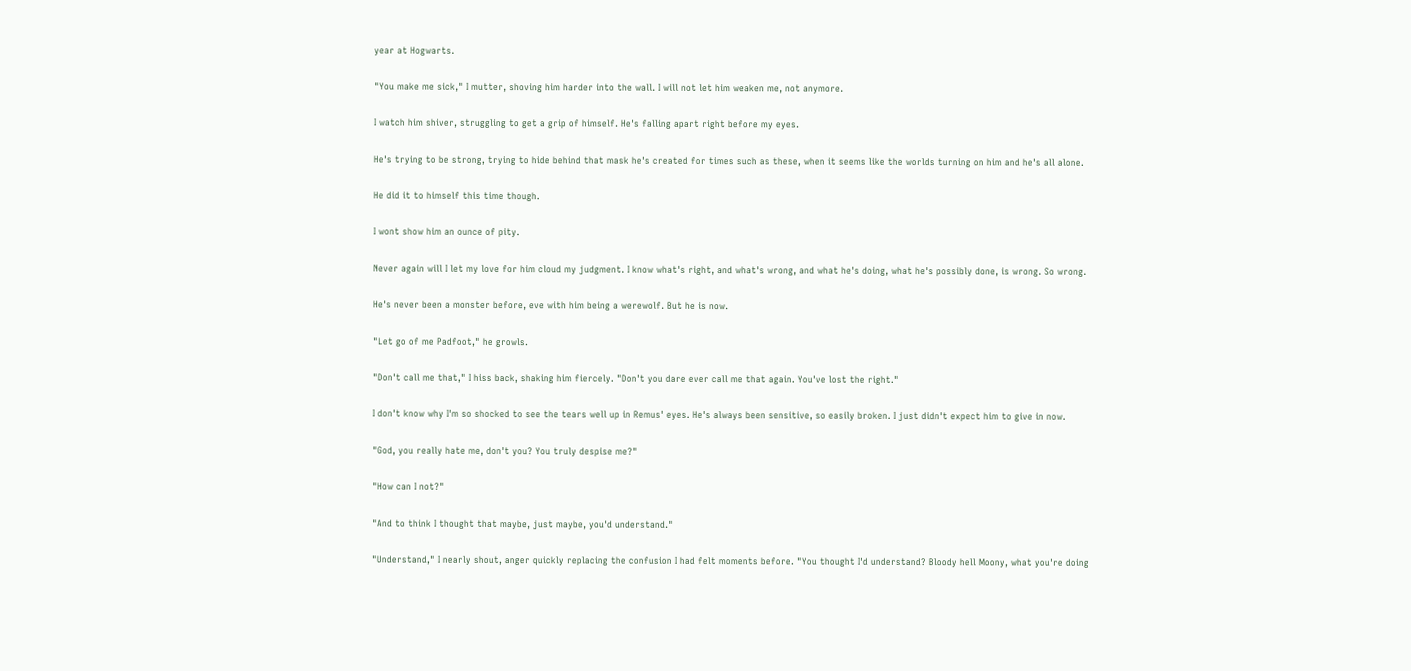year at Hogwarts.

"You make me sick," I mutter, shoving him harder into the wall. I will not let him weaken me, not anymore.

I watch him shiver, struggling to get a grip of himself. He's falling apart right before my eyes.

He's trying to be strong, trying to hide behind that mask he's created for times such as these, when it seems like the worlds turning on him and he's all alone.

He did it to himself this time though.

I wont show him an ounce of pity.

Never again will I let my love for him cloud my judgment. I know what's right, and what's wrong, and what he's doing, what he's possibly done, is wrong. So wrong.

He's never been a monster before, eve with him being a werewolf. But he is now.

"Let go of me Padfoot," he growls.

"Don't call me that," I hiss back, shaking him fiercely. "Don't you dare ever call me that again. You've lost the right."

I don't know why I'm so shocked to see the tears well up in Remus' eyes. He's always been sensitive, so easily broken. I just didn't expect him to give in now.

"God, you really hate me, don't you? You truly despise me?"

"How can I not?"

"And to think I thought that maybe, just maybe, you'd understand."

"Understand," I nearly shout, anger quickly replacing the confusion I had felt moments before. "You thought I'd understand? Bloody hell Moony, what you're doing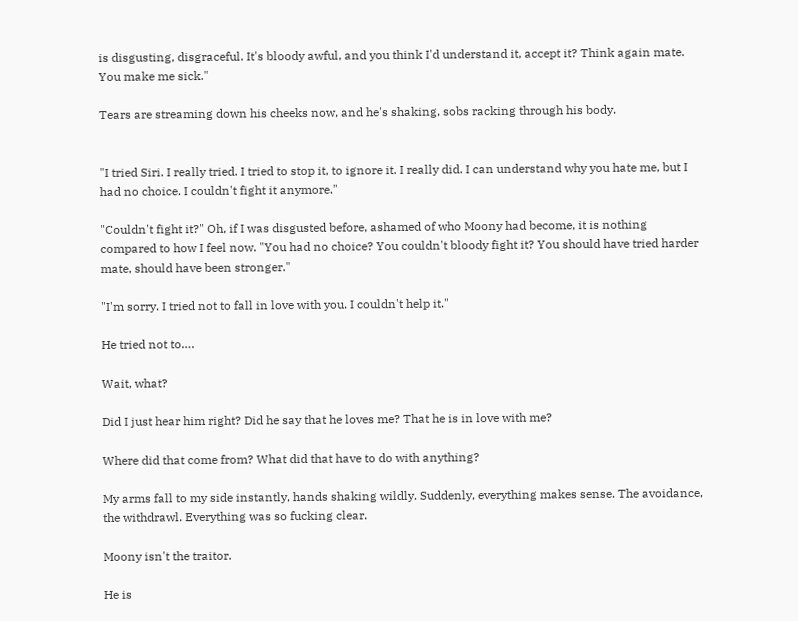is disgusting, disgraceful. It's bloody awful, and you think I'd understand it, accept it? Think again mate. You make me sick."

Tears are streaming down his cheeks now, and he's shaking, sobs racking through his body.


"I tried Siri. I really tried. I tried to stop it, to ignore it. I really did. I can understand why you hate me, but I had no choice. I couldn't fight it anymore."

"Couldn't fight it?" Oh, if I was disgusted before, ashamed of who Moony had become, it is nothing compared to how I feel now. "You had no choice? You couldn't bloody fight it? You should have tried harder mate, should have been stronger."

"I'm sorry. I tried not to fall in love with you. I couldn't help it."

He tried not to….

Wait, what?

Did I just hear him right? Did he say that he loves me? That he is in love with me?

Where did that come from? What did that have to do with anything?

My arms fall to my side instantly, hands shaking wildly. Suddenly, everything makes sense. The avoidance, the withdrawl. Everything was so fucking clear.

Moony isn't the traitor.

He is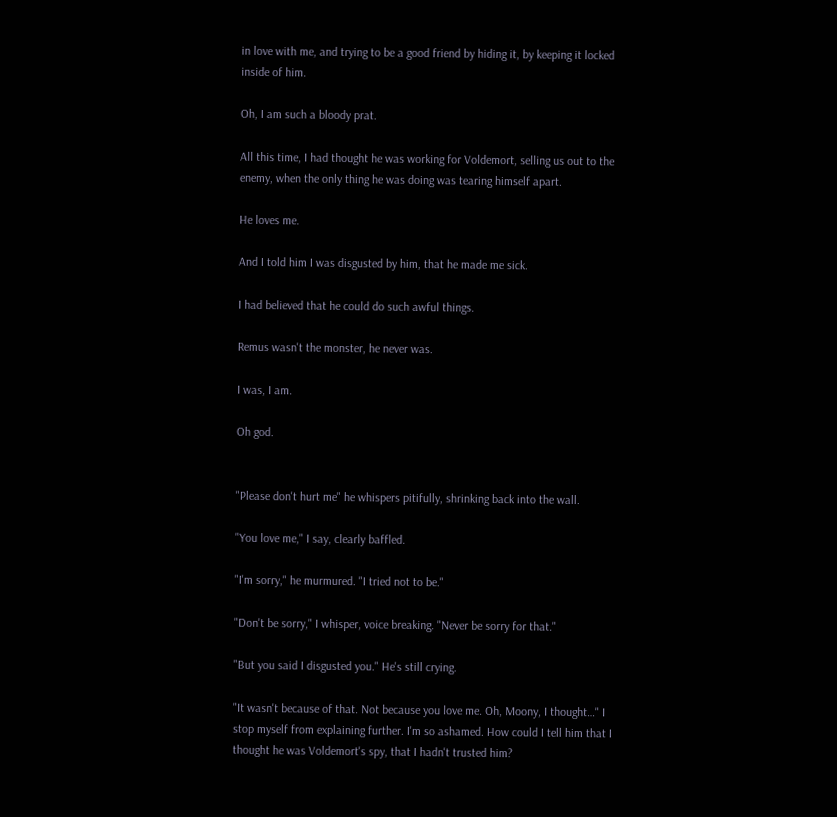in love with me, and trying to be a good friend by hiding it, by keeping it locked inside of him.

Oh, I am such a bloody prat.

All this time, I had thought he was working for Voldemort, selling us out to the enemy, when the only thing he was doing was tearing himself apart.

He loves me.

And I told him I was disgusted by him, that he made me sick.

I had believed that he could do such awful things.

Remus wasn't the monster, he never was.

I was, I am.

Oh god.


"Please don't hurt me" he whispers pitifully, shrinking back into the wall.

"You love me," I say, clearly baffled.

"I'm sorry," he murmured. "I tried not to be."

"Don't be sorry," I whisper, voice breaking. "Never be sorry for that."

"But you said I disgusted you." He's still crying.

"It wasn't because of that. Not because you love me. Oh, Moony, I thought…" I stop myself from explaining further. I'm so ashamed. How could I tell him that I thought he was Voldemort's spy, that I hadn't trusted him?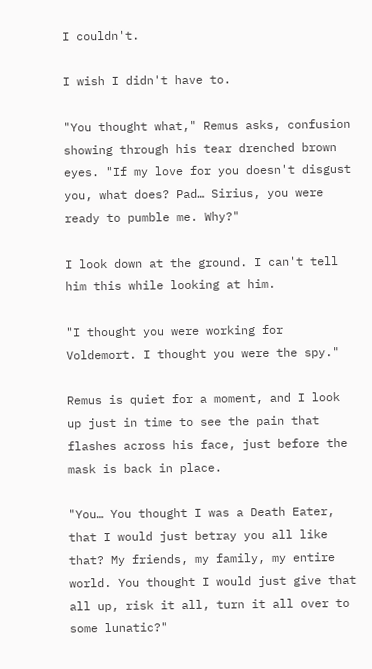I couldn't.

I wish I didn't have to.

"You thought what," Remus asks, confusion showing through his tear drenched brown eyes. "If my love for you doesn't disgust you, what does? Pad… Sirius, you were ready to pumble me. Why?"

I look down at the ground. I can't tell him this while looking at him.

"I thought you were working for Voldemort. I thought you were the spy."

Remus is quiet for a moment, and I look up just in time to see the pain that flashes across his face, just before the mask is back in place.

"You… You thought I was a Death Eater, that I would just betray you all like that? My friends, my family, my entire world. You thought I would just give that all up, risk it all, turn it all over to some lunatic?"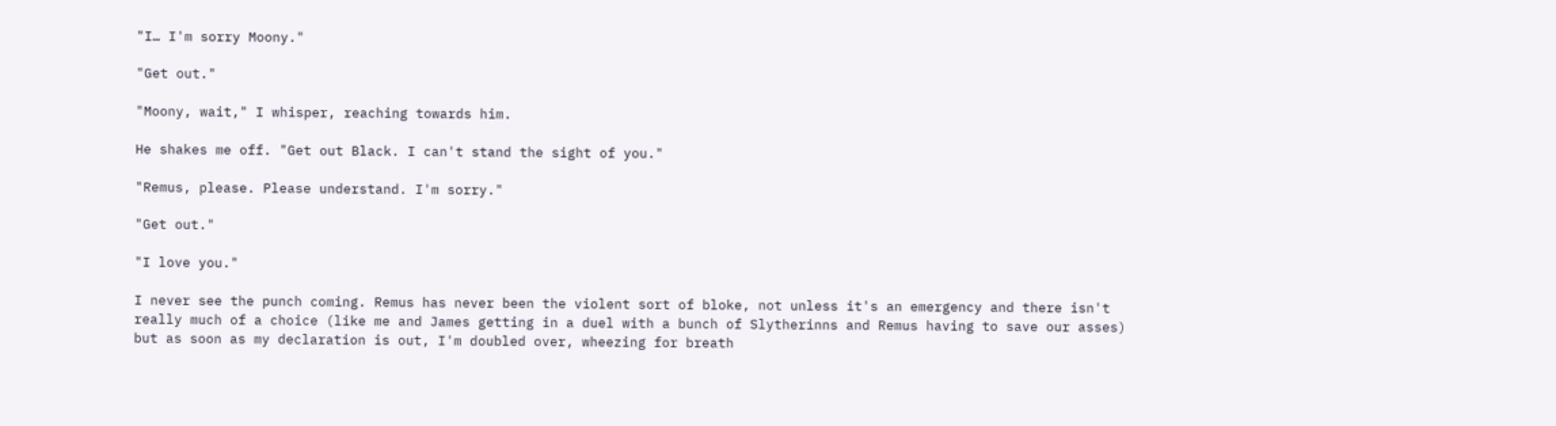"I… I'm sorry Moony."

"Get out."

"Moony, wait," I whisper, reaching towards him.

He shakes me off. "Get out Black. I can't stand the sight of you."

"Remus, please. Please understand. I'm sorry."

"Get out."

"I love you."

I never see the punch coming. Remus has never been the violent sort of bloke, not unless it's an emergency and there isn't really much of a choice (like me and James getting in a duel with a bunch of Slytherinns and Remus having to save our asses) but as soon as my declaration is out, I'm doubled over, wheezing for breath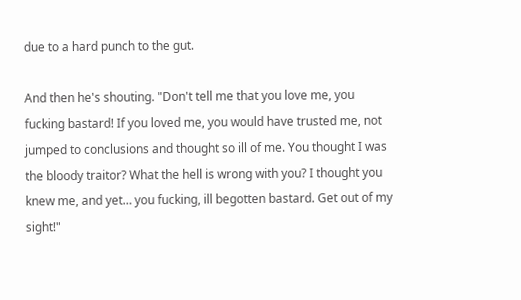due to a hard punch to the gut.

And then he's shouting. "Don't tell me that you love me, you fucking bastard! If you loved me, you would have trusted me, not jumped to conclusions and thought so ill of me. You thought I was the bloody traitor? What the hell is wrong with you? I thought you knew me, and yet… you fucking, ill begotten bastard. Get out of my sight!"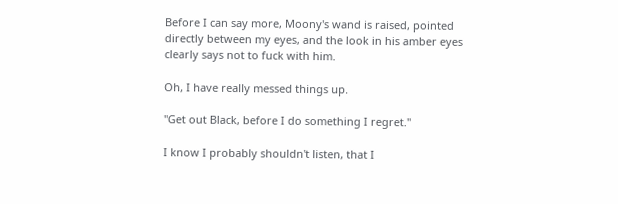Before I can say more, Moony's wand is raised, pointed directly between my eyes, and the look in his amber eyes clearly says not to fuck with him.

Oh, I have really messed things up.

"Get out Black, before I do something I regret."

I know I probably shouldn't listen, that I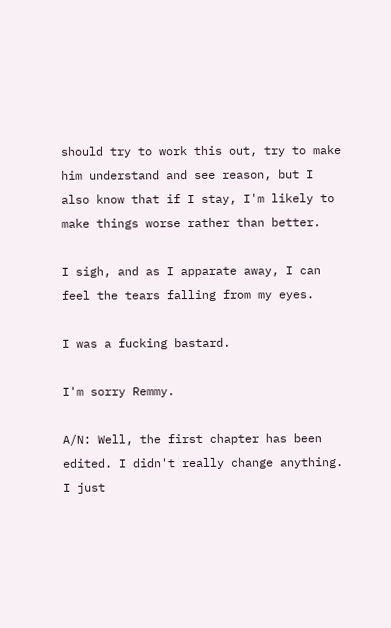should try to work this out, try to make him understand and see reason, but I also know that if I stay, I'm likely to make things worse rather than better.

I sigh, and as I apparate away, I can feel the tears falling from my eyes.

I was a fucking bastard.

I'm sorry Remmy.

A/N: Well, the first chapter has been edited. I didn't really change anything. I just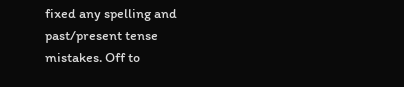fixed any spelling and past/present tense mistakes. Off to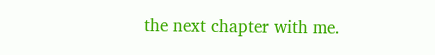the next chapter with me.